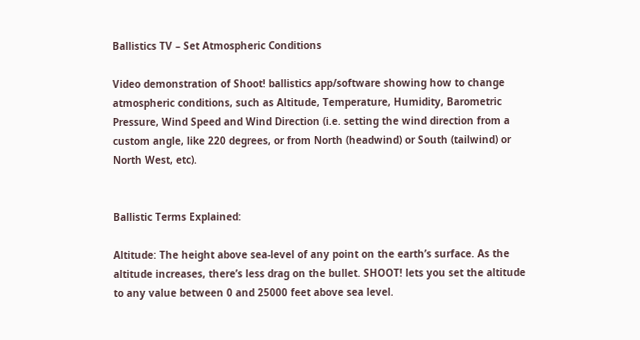Ballistics TV – Set Atmospheric Conditions

Video demonstration of Shoot! ballistics app/software showing how to change atmospheric conditions, such as Altitude, Temperature, Humidity, Barometric Pressure, Wind Speed and Wind Direction (i.e. setting the wind direction from a custom angle, like 220 degrees, or from North (headwind) or South (tailwind) or North West, etc).


Ballistic Terms Explained:

Altitude: The height above sea-level of any point on the earth’s surface. As the altitude increases, there’s less drag on the bullet. SHOOT! lets you set the altitude to any value between 0 and 25000 feet above sea level.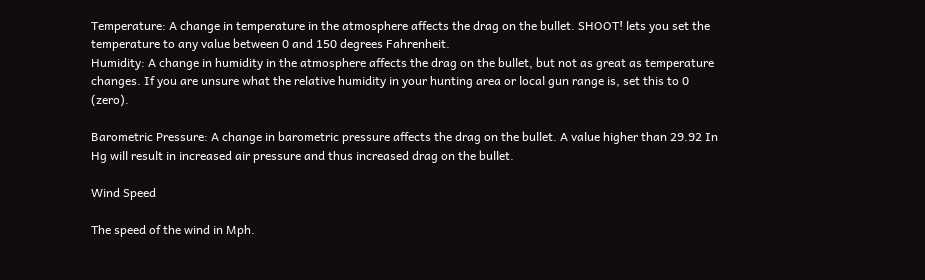Temperature: A change in temperature in the atmosphere affects the drag on the bullet. SHOOT! lets you set the temperature to any value between 0 and 150 degrees Fahrenheit.
Humidity: A change in humidity in the atmosphere affects the drag on the bullet, but not as great as temperature changes. If you are unsure what the relative humidity in your hunting area or local gun range is, set this to 0 (zero).

Barometric Pressure: A change in barometric pressure affects the drag on the bullet. A value higher than 29.92 In Hg will result in increased air pressure and thus increased drag on the bullet.

Wind Speed

The speed of the wind in Mph.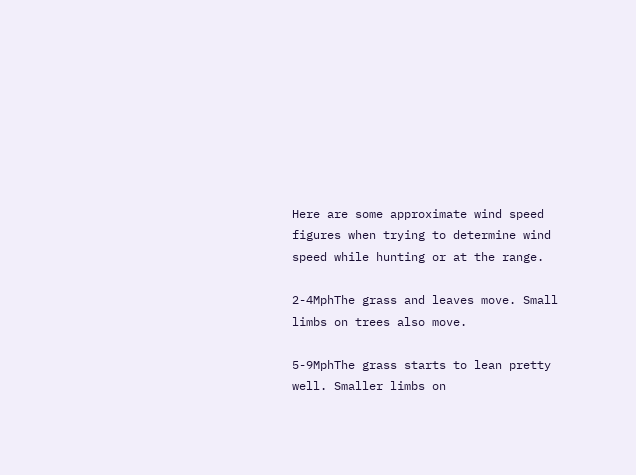Here are some approximate wind speed figures when trying to determine wind speed while hunting or at the range.

2-4MphThe grass and leaves move. Small limbs on trees also move.

5-9MphThe grass starts to lean pretty well. Smaller limbs on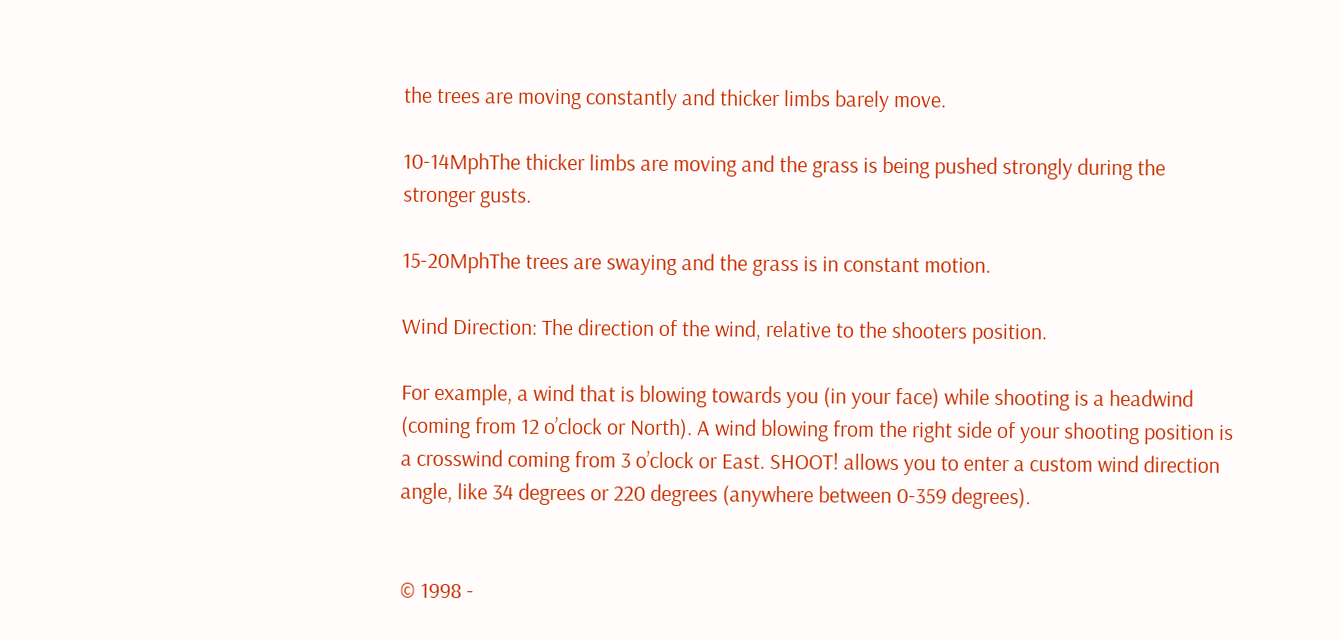the trees are moving constantly and thicker limbs barely move.

10-14MphThe thicker limbs are moving and the grass is being pushed strongly during the stronger gusts.

15-20MphThe trees are swaying and the grass is in constant motion.

Wind Direction: The direction of the wind, relative to the shooters position.

For example, a wind that is blowing towards you (in your face) while shooting is a headwind (coming from 12 o’clock or North). A wind blowing from the right side of your shooting position is a crosswind coming from 3 o’clock or East. SHOOT! allows you to enter a custom wind direction angle, like 34 degrees or 220 degrees (anywhere between 0-359 degrees).


© 1998 -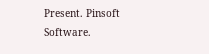Present. Pinsoft Software.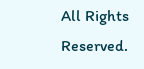All Rights Reserved.